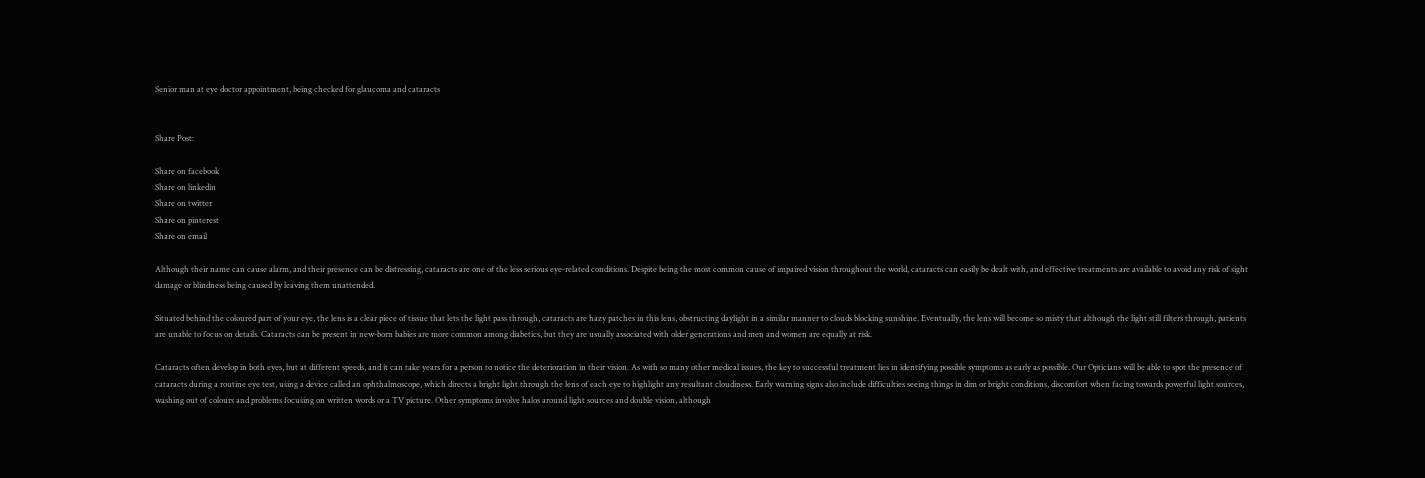Senior man at eye doctor appointment, being checked for glaucoma and cataracts


Share Post:

Share on facebook
Share on linkedin
Share on twitter
Share on pinterest
Share on email

Although their name can cause alarm, and their presence can be distressing, cataracts are one of the less serious eye-related conditions. Despite being the most common cause of impaired vision throughout the world, cataracts can easily be dealt with, and effective treatments are available to avoid any risk of sight damage or blindness being caused by leaving them unattended.

Situated behind the coloured part of your eye, the lens is a clear piece of tissue that lets the light pass through, cataracts are hazy patches in this lens, obstructing daylight in a similar manner to clouds blocking sunshine. Eventually, the lens will become so misty that although the light still filters through, patients are unable to focus on details. Cataracts can be present in new-born babies are more common among diabetics, but they are usually associated with older generations and men and women are equally at risk.

Cataracts often develop in both eyes, but at different speeds, and it can take years for a person to notice the deterioration in their vision. As with so many other medical issues, the key to successful treatment lies in identifying possible symptoms as early as possible. Our Opticians will be able to spot the presence of cataracts during a routine eye test, using a device called an ophthalmoscope, which directs a bright light through the lens of each eye to highlight any resultant cloudiness. Early warning signs also include difficulties seeing things in dim or bright conditions, discomfort when facing towards powerful light sources, washing out of colours and problems focusing on written words or a TV picture. Other symptoms involve halos around light sources and double vision, although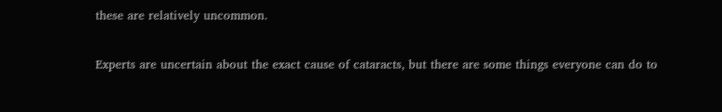these are relatively uncommon.

Experts are uncertain about the exact cause of cataracts, but there are some things everyone can do to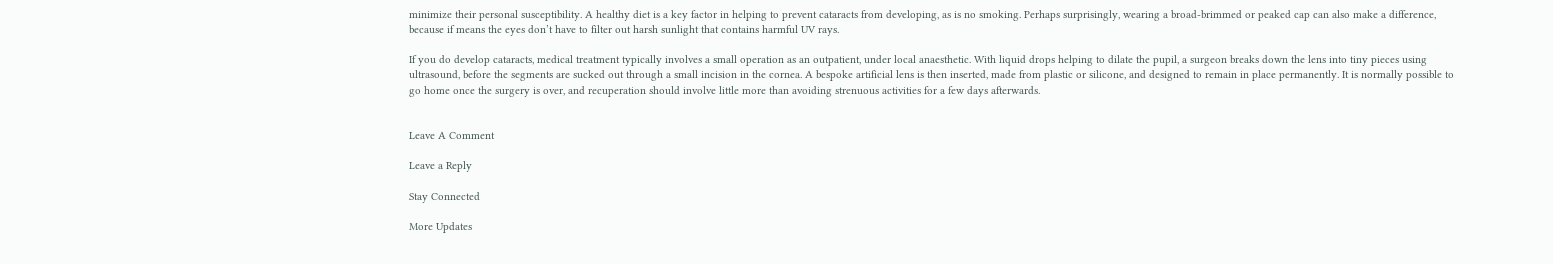minimize their personal susceptibility. A healthy diet is a key factor in helping to prevent cataracts from developing, as is no smoking. Perhaps surprisingly, wearing a broad-brimmed or peaked cap can also make a difference, because if means the eyes don’t have to filter out harsh sunlight that contains harmful UV rays.

If you do develop cataracts, medical treatment typically involves a small operation as an outpatient, under local anaesthetic. With liquid drops helping to dilate the pupil, a surgeon breaks down the lens into tiny pieces using ultrasound, before the segments are sucked out through a small incision in the cornea. A bespoke artificial lens is then inserted, made from plastic or silicone, and designed to remain in place permanently. It is normally possible to go home once the surgery is over, and recuperation should involve little more than avoiding strenuous activities for a few days afterwards.


Leave A Comment

Leave a Reply

Stay Connected

More Updates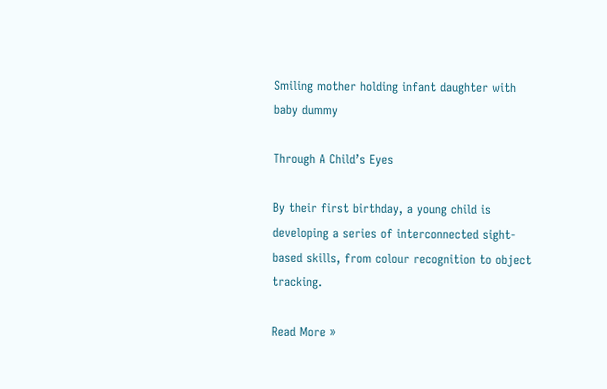Smiling mother holding infant daughter with baby dummy

Through A Child’s Eyes

By their first birthday, a young child is developing a series of interconnected sight-based skills, from colour recognition to object tracking.

Read More »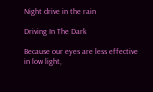Night drive in the rain

Driving In The Dark

Because our eyes are less effective in low light,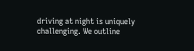driving at night is uniquely challenging. We outline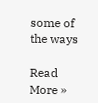some of the ways

Read More »